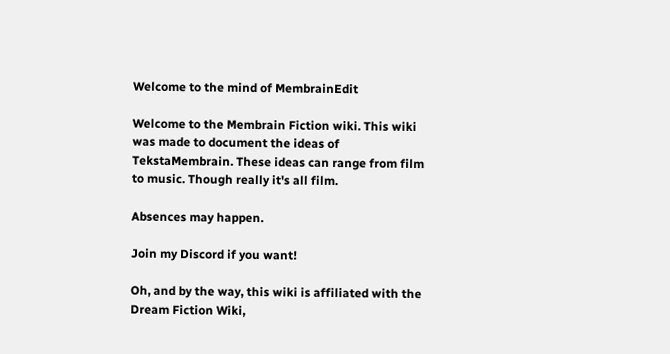Welcome to the mind of MembrainEdit

Welcome to the Membrain Fiction wiki. This wiki was made to document the ideas of TekstaMembrain. These ideas can range from film to music. Though really it's all film.

Absences may happen.

Join my Discord if you want!

Oh, and by the way, this wiki is affiliated with the Dream Fiction Wiki,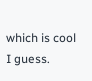which is cool I guess.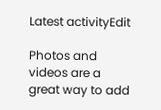Latest activityEdit

Photos and videos are a great way to add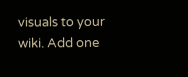visuals to your wiki. Add one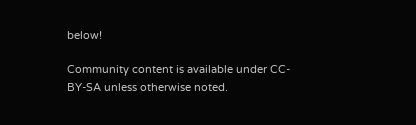below!

Community content is available under CC-BY-SA unless otherwise noted.